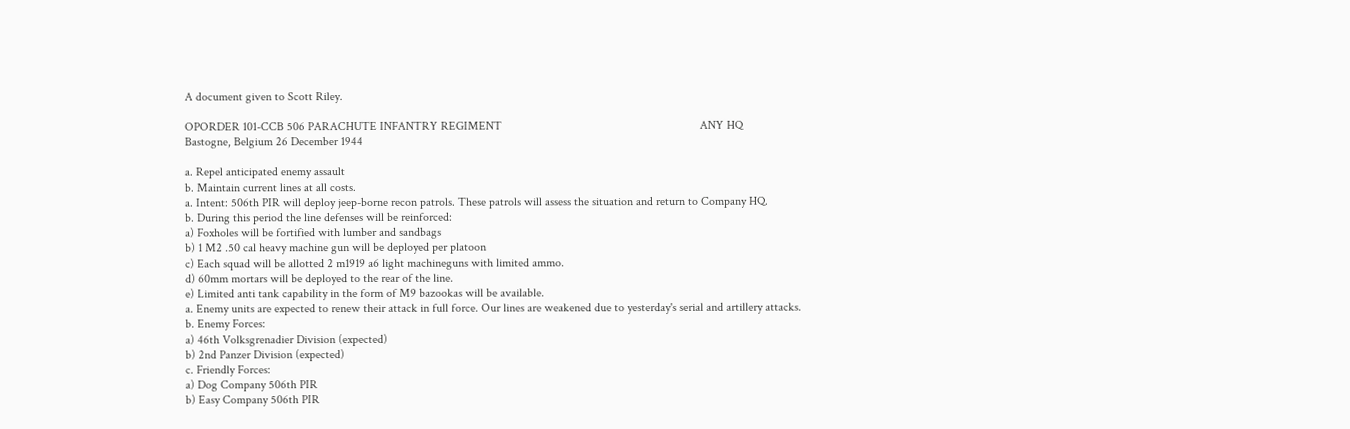A document given to Scott Riley.

OPORDER 101-CCB 506 PARACHUTE INFANTRY REGIMENT                                                                  ANY HQ
Bastogne, Belgium 26 December 1944

a. Repel anticipated enemy assault
b. Maintain current lines at all costs.
a. Intent: 506th PIR will deploy jeep-borne recon patrols. These patrols will assess the situation and return to Company HQ.
b. During this period the line defenses will be reinforced:
a) Foxholes will be fortified with lumber and sandbags
b) 1 M2 .50 cal heavy machine gun will be deployed per platoon
c) Each squad will be allotted 2 m1919 a6 light machineguns with limited ammo.
d) 60mm mortars will be deployed to the rear of the line.
e) Limited anti tank capability in the form of M9 bazookas will be available.
a. Enemy units are expected to renew their attack in full force. Our lines are weakened due to yesterday's serial and artillery attacks.
b. Enemy Forces:
a) 46th Volksgrenadier Division (expected)
b) 2nd Panzer Division (expected)
c. Friendly Forces:
a) Dog Company 506th PIR
b) Easy Company 506th PIR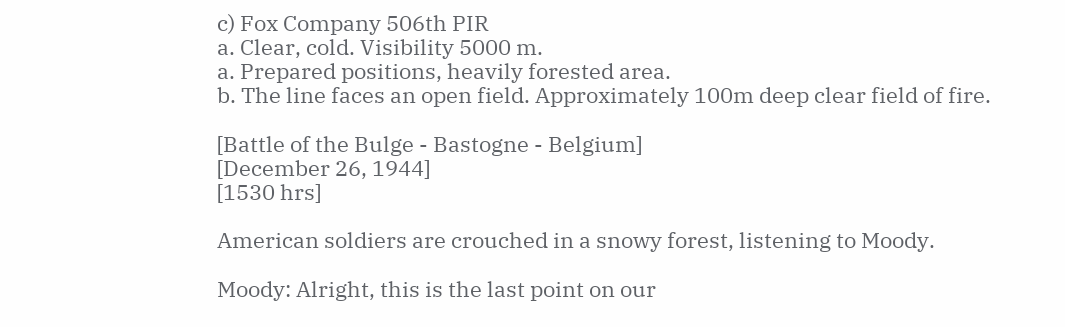c) Fox Company 506th PIR
a. Clear, cold. Visibility 5000 m.
a. Prepared positions, heavily forested area.
b. The line faces an open field. Approximately 100m deep clear field of fire.

[Battle of the Bulge - Bastogne - Belgium]
[December 26, 1944]
[1530 hrs]

American soldiers are crouched in a snowy forest, listening to Moody.

Moody: Alright, this is the last point on our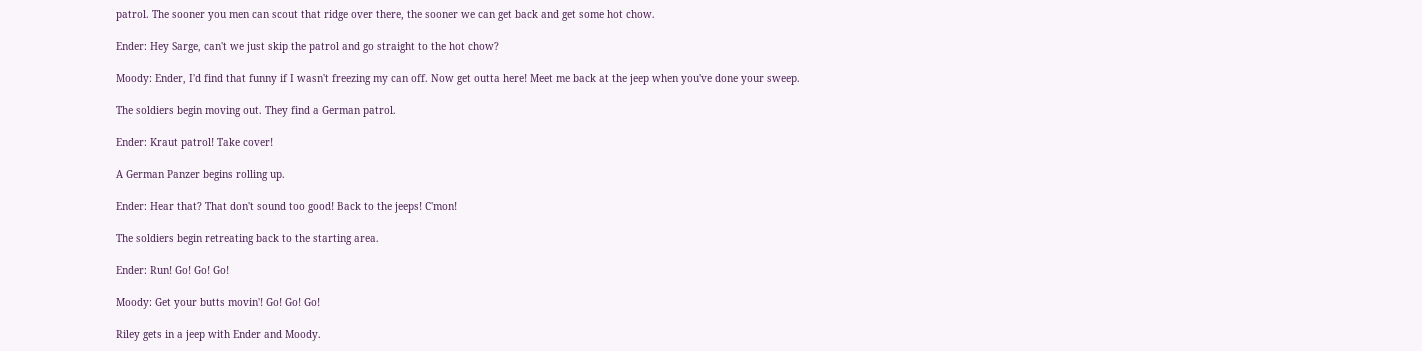patrol. The sooner you men can scout that ridge over there, the sooner we can get back and get some hot chow.

Ender: Hey Sarge, can't we just skip the patrol and go straight to the hot chow?

Moody: Ender, I'd find that funny if I wasn't freezing my can off. Now get outta here! Meet me back at the jeep when you've done your sweep.

The soldiers begin moving out. They find a German patrol.

Ender: Kraut patrol! Take cover!

A German Panzer begins rolling up.

Ender: Hear that? That don't sound too good! Back to the jeeps! C'mon!

The soldiers begin retreating back to the starting area.

Ender: Run! Go! Go! Go!

Moody: Get your butts movin'! Go! Go! Go!

Riley gets in a jeep with Ender and Moody.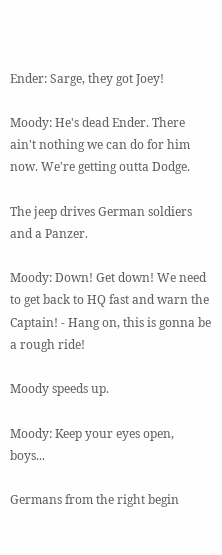Ender: Sarge, they got Joey!

Moody: He's dead Ender. There ain't nothing we can do for him now. We're getting outta Dodge.

The jeep drives German soldiers and a Panzer.

Moody: Down! Get down! We need to get back to HQ fast and warn the Captain! - Hang on, this is gonna be a rough ride!

Moody speeds up.

Moody: Keep your eyes open, boys...

Germans from the right begin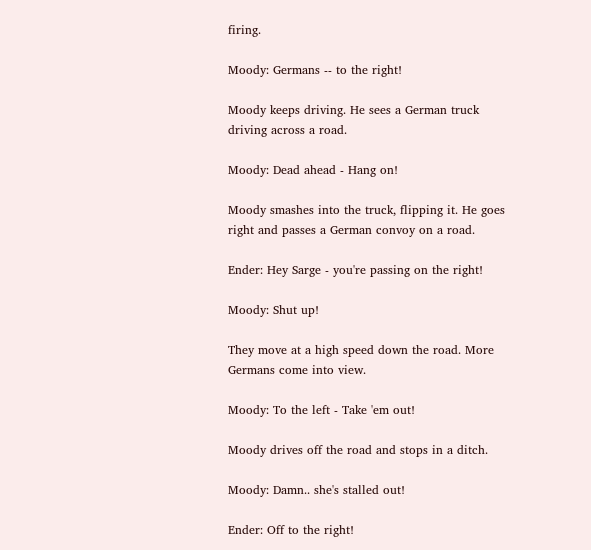firing.

Moody: Germans -- to the right!

Moody keeps driving. He sees a German truck driving across a road.

Moody: Dead ahead - Hang on!

Moody smashes into the truck, flipping it. He goes right and passes a German convoy on a road.

Ender: Hey Sarge - you're passing on the right!

Moody: Shut up!

They move at a high speed down the road. More Germans come into view.

Moody: To the left - Take 'em out!

Moody drives off the road and stops in a ditch.

Moody: Damn.. she's stalled out!

Ender: Off to the right!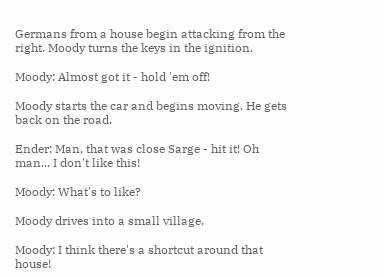Germans from a house begin attacking from the right. Moody turns the keys in the ignition.

Moody: Almost got it - hold 'em off!

Moody starts the car and begins moving. He gets back on the road.

Ender: Man, that was close Sarge - hit it! Oh man... I don't like this!

Moody: What's to like?

Moody drives into a small village.

Moody: I think there's a shortcut around that house!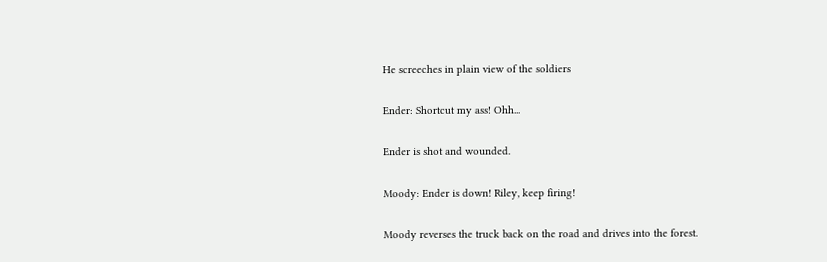He screeches in plain view of the soldiers

Ender: Shortcut my ass! Ohh...

Ender is shot and wounded.

Moody: Ender is down! Riley, keep firing!

Moody reverses the truck back on the road and drives into the forest.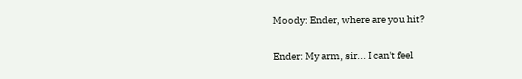Moody: Ender, where are you hit?

Ender: My arm, sir... I can't feel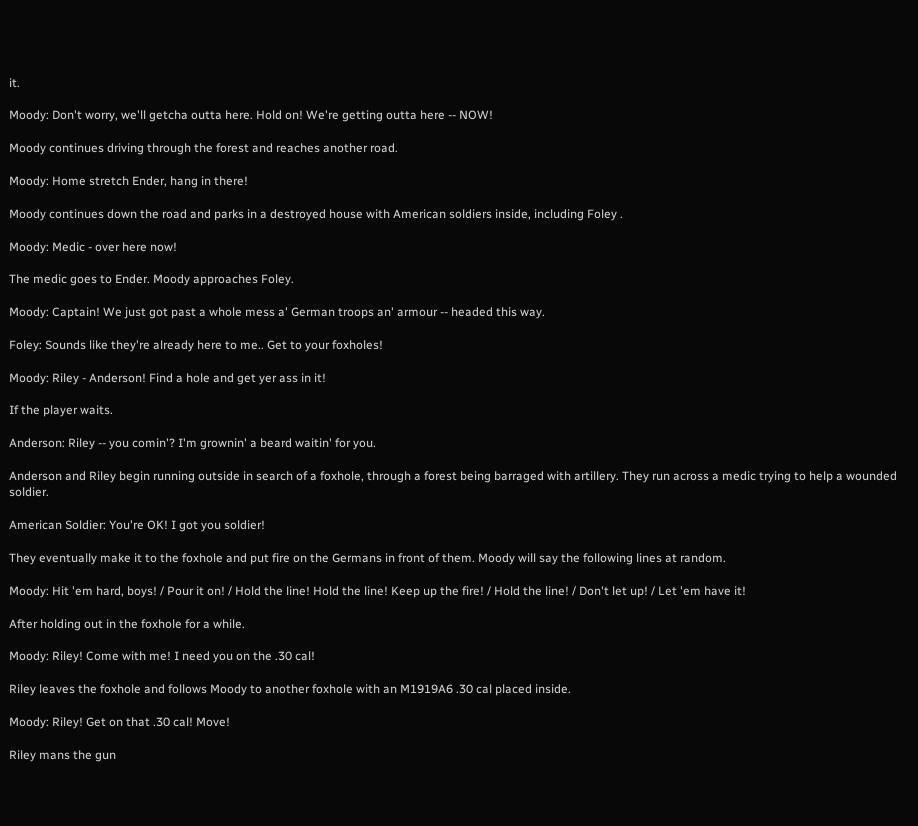it.

Moody: Don't worry, we'll getcha outta here. Hold on! We're getting outta here -- NOW!

Moody continues driving through the forest and reaches another road.

Moody: Home stretch Ender, hang in there!

Moody continues down the road and parks in a destroyed house with American soldiers inside, including Foley .

Moody: Medic - over here now!

The medic goes to Ender. Moody approaches Foley.

Moody: Captain! We just got past a whole mess a' German troops an' armour -- headed this way.

Foley: Sounds like they're already here to me.. Get to your foxholes!

Moody: Riley - Anderson! Find a hole and get yer ass in it!

If the player waits.

Anderson: Riley -- you comin'? I'm grownin' a beard waitin' for you.

Anderson and Riley begin running outside in search of a foxhole, through a forest being barraged with artillery. They run across a medic trying to help a wounded soldier.

American Soldier: You're OK! I got you soldier!

They eventually make it to the foxhole and put fire on the Germans in front of them. Moody will say the following lines at random.

Moody: Hit 'em hard, boys! / Pour it on! / Hold the line! Hold the line! Keep up the fire! / Hold the line! / Don't let up! / Let 'em have it!

After holding out in the foxhole for a while.

Moody: Riley! Come with me! I need you on the .30 cal!

Riley leaves the foxhole and follows Moody to another foxhole with an M1919A6 .30 cal placed inside.

Moody: Riley! Get on that .30 cal! Move!

Riley mans the gun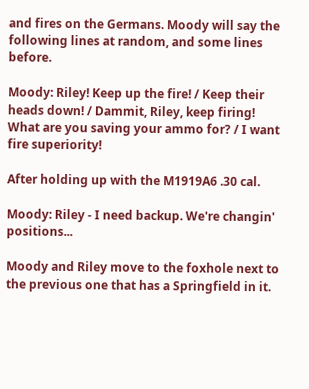and fires on the Germans. Moody will say the following lines at random, and some lines before.

Moody: Riley! Keep up the fire! / Keep their heads down! / Dammit, Riley, keep firing! What are you saving your ammo for? / I want fire superiority!

After holding up with the M1919A6 .30 cal.

Moody: Riley - I need backup. We're changin' positions...

Moody and Riley move to the foxhole next to the previous one that has a Springfield in it.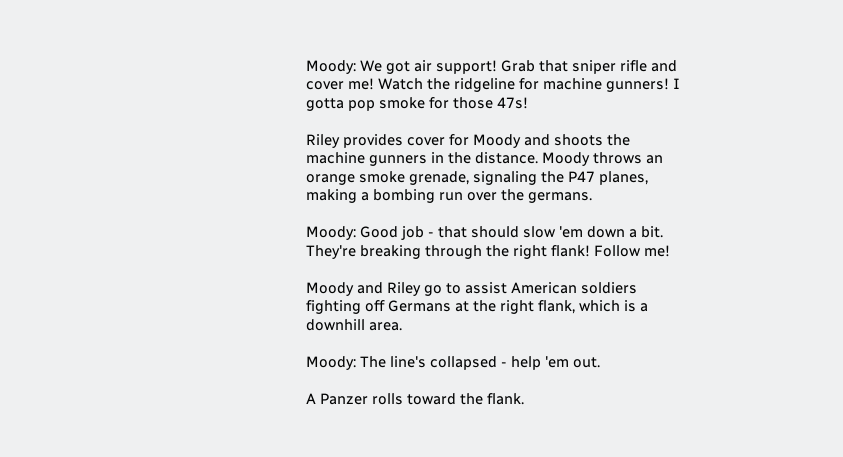Moody: We got air support! Grab that sniper rifle and cover me! Watch the ridgeline for machine gunners! I gotta pop smoke for those 47s!

Riley provides cover for Moody and shoots the machine gunners in the distance. Moody throws an orange smoke grenade, signaling the P47 planes, making a bombing run over the germans.

Moody: Good job - that should slow 'em down a bit. They're breaking through the right flank! Follow me!

Moody and Riley go to assist American soldiers fighting off Germans at the right flank, which is a downhill area.

Moody: The line's collapsed - help 'em out.

A Panzer rolls toward the flank.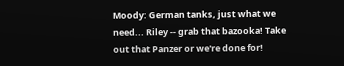Moody: German tanks, just what we need... Riley -- grab that bazooka! Take out that Panzer or we're done for!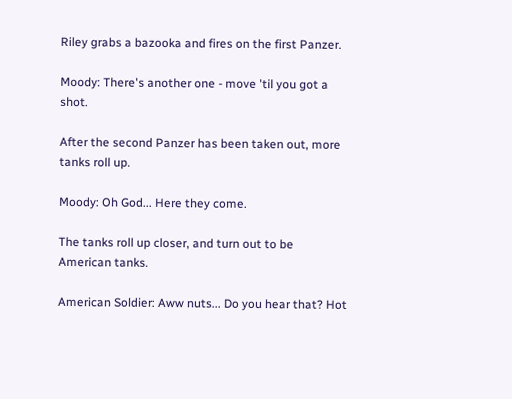Riley grabs a bazooka and fires on the first Panzer.

Moody: There's another one - move 'til you got a shot.

After the second Panzer has been taken out, more tanks roll up.

Moody: Oh God... Here they come.

The tanks roll up closer, and turn out to be American tanks.

American Soldier: Aww nuts... Do you hear that? Hot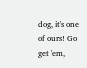dog, it's one of ours! Go get 'em,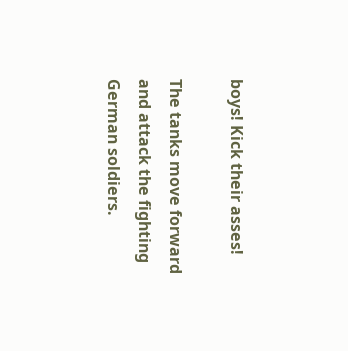boys! Kick their asses!

The tanks move forward and attack the fighting German soldiers.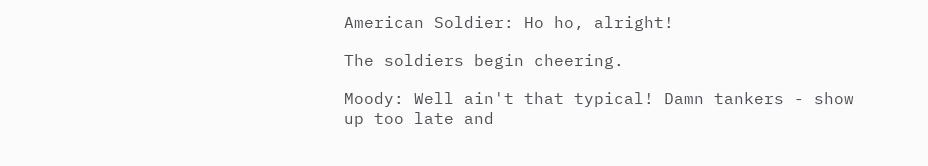American Soldier: Ho ho, alright!

The soldiers begin cheering.

Moody: Well ain't that typical! Damn tankers - show up too late and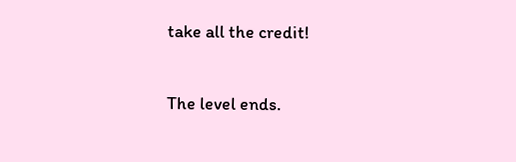take all the credit!

The level ends.